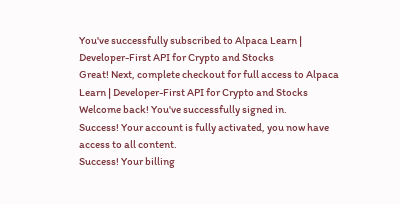You've successfully subscribed to Alpaca Learn | Developer-First API for Crypto and Stocks
Great! Next, complete checkout for full access to Alpaca Learn | Developer-First API for Crypto and Stocks
Welcome back! You've successfully signed in.
Success! Your account is fully activated, you now have access to all content.
Success! Your billing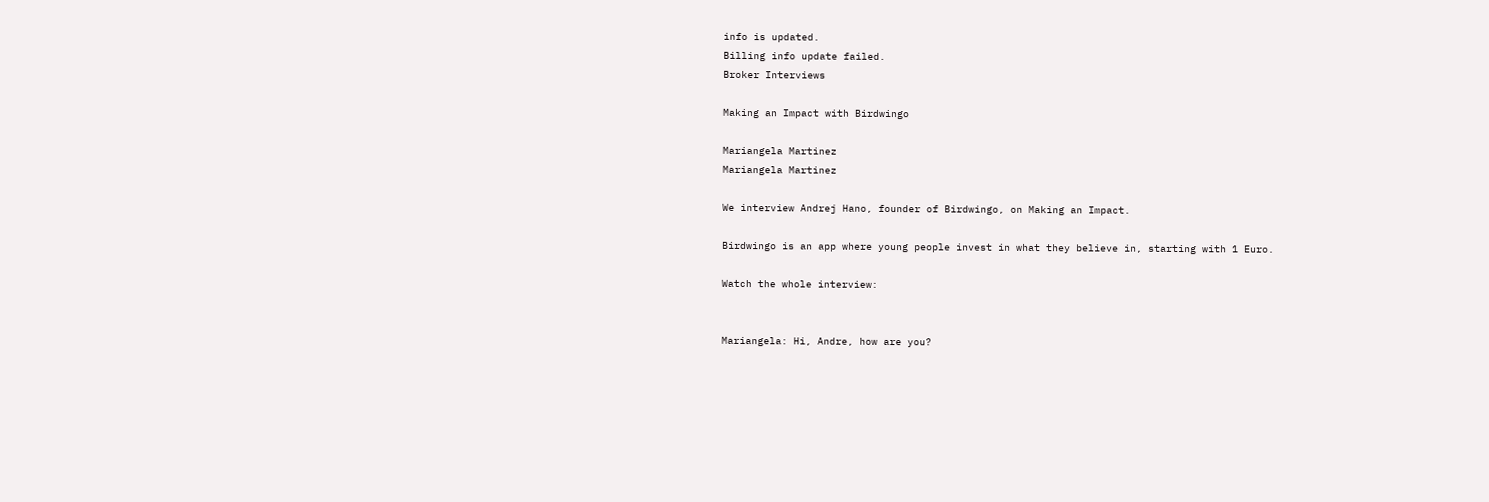info is updated.
Billing info update failed.
Broker Interviews

Making an Impact with Birdwingo

Mariangela Martinez
Mariangela Martinez

We interview Andrej Hano, founder of Birdwingo, on Making an Impact.

Birdwingo is an app where young people invest in what they believe in, starting with 1 Euro.

Watch the whole interview:


Mariangela: Hi, Andre, how are you?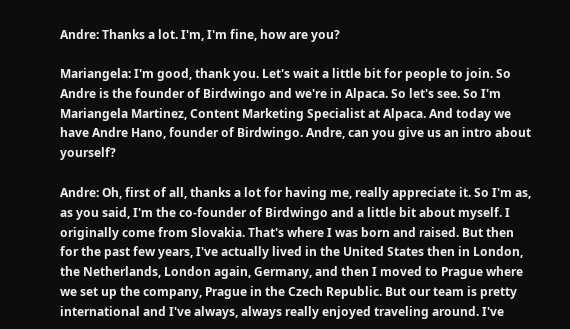Andre: Thanks a lot. I'm, I'm fine, how are you?

Mariangela: I'm good, thank you. Let's wait a little bit for people to join. So Andre is the founder of Birdwingo and we're in Alpaca. So let's see. So I'm Mariangela Martinez, Content Marketing Specialist at Alpaca. And today we have Andre Hano, founder of Birdwingo. Andre, can you give us an intro about yourself?

Andre: Oh, first of all, thanks a lot for having me, really appreciate it. So I'm as, as you said, I'm the co-founder of Birdwingo and a little bit about myself. I originally come from Slovakia. That's where I was born and raised. But then for the past few years, I've actually lived in the United States then in London, the Netherlands, London again, Germany, and then I moved to Prague where we set up the company, Prague in the Czech Republic. But our team is pretty international and I've always, always really enjoyed traveling around. I've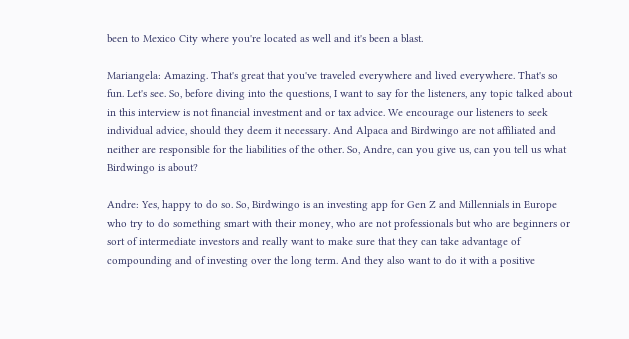been to Mexico City where you're located as well and it's been a blast.

Mariangela: Amazing. That's great that you've traveled everywhere and lived everywhere. That's so fun. Let's see. So, before diving into the questions, I want to say for the listeners, any topic talked about in this interview is not financial investment and or tax advice. We encourage our listeners to seek individual advice, should they deem it necessary. And Alpaca and Birdwingo are not affiliated and neither are responsible for the liabilities of the other. So, Andre, can you give us, can you tell us what Birdwingo is about?

Andre: Yes, happy to do so. So, Birdwingo is an investing app for Gen Z and Millennials in Europe who try to do something smart with their money, who are not professionals but who are beginners or sort of intermediate investors and really want to make sure that they can take advantage of compounding and of investing over the long term. And they also want to do it with a positive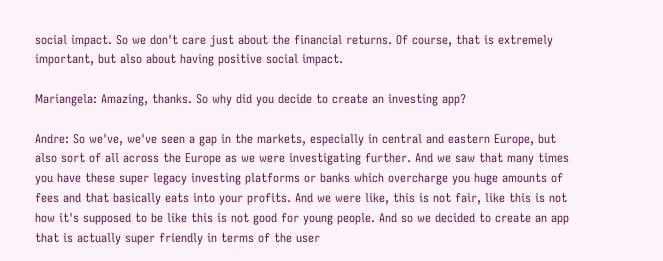social impact. So we don't care just about the financial returns. Of course, that is extremely important, but also about having positive social impact.

Mariangela: Amazing, thanks. So why did you decide to create an investing app?

Andre: So we've, we've seen a gap in the markets, especially in central and eastern Europe, but also sort of all across the Europe as we were investigating further. And we saw that many times you have these super legacy investing platforms or banks which overcharge you huge amounts of fees and that basically eats into your profits. And we were like, this is not fair, like this is not how it's supposed to be like this is not good for young people. And so we decided to create an app that is actually super friendly in terms of the user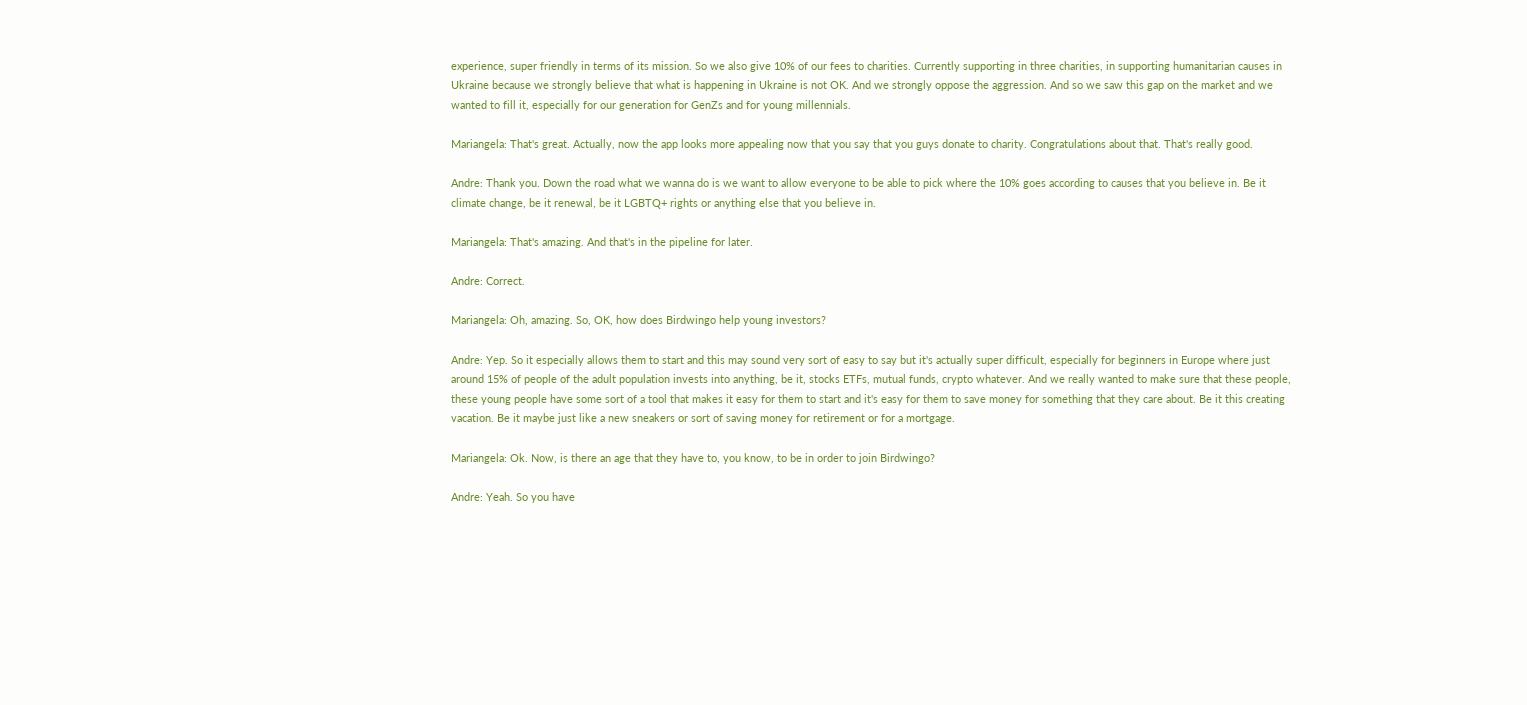experience, super friendly in terms of its mission. So we also give 10% of our fees to charities. Currently supporting in three charities, in supporting humanitarian causes in Ukraine because we strongly believe that what is happening in Ukraine is not OK. And we strongly oppose the aggression. And so we saw this gap on the market and we wanted to fill it, especially for our generation for GenZs and for young millennials.

Mariangela: That's great. Actually, now the app looks more appealing now that you say that you guys donate to charity. Congratulations about that. That's really good.

Andre: Thank you. Down the road what we wanna do is we want to allow everyone to be able to pick where the 10% goes according to causes that you believe in. Be it climate change, be it renewal, be it LGBTQ+ rights or anything else that you believe in.

Mariangela: That's amazing. And that's in the pipeline for later.

Andre: Correct.

Mariangela: Oh, amazing. So, OK, how does Birdwingo help young investors?

Andre: Yep. So it especially allows them to start and this may sound very sort of easy to say but it's actually super difficult, especially for beginners in Europe where just around 15% of people of the adult population invests into anything, be it, stocks ETFs, mutual funds, crypto whatever. And we really wanted to make sure that these people, these young people have some sort of a tool that makes it easy for them to start and it's easy for them to save money for something that they care about. Be it this creating vacation. Be it maybe just like a new sneakers or sort of saving money for retirement or for a mortgage.

Mariangela: Ok. Now, is there an age that they have to, you know, to be in order to join Birdwingo?

Andre: Yeah. So you have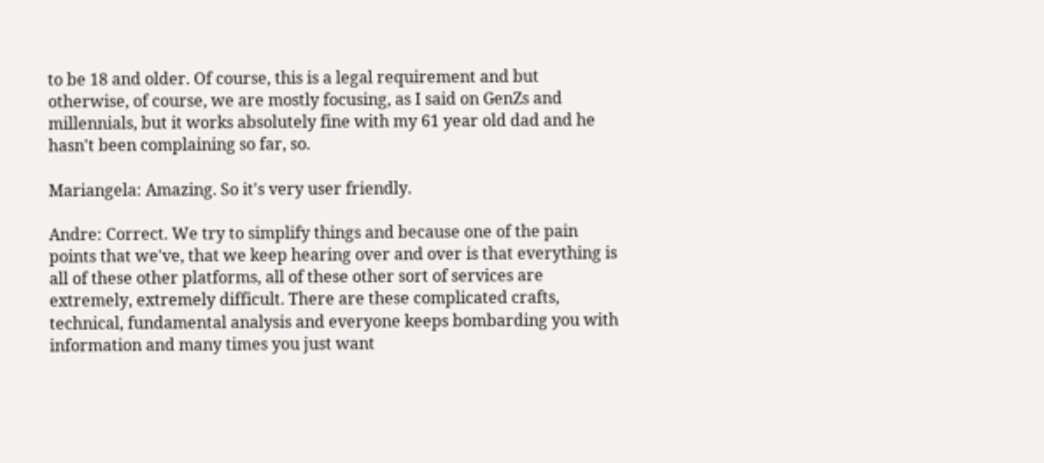to be 18 and older. Of course, this is a legal requirement and but otherwise, of course, we are mostly focusing, as I said on GenZs and millennials, but it works absolutely fine with my 61 year old dad and he hasn't been complaining so far, so.

Mariangela: Amazing. So it's very user friendly.

Andre: Correct. We try to simplify things and because one of the pain points that we've, that we keep hearing over and over is that everything is all of these other platforms, all of these other sort of services are extremely, extremely difficult. There are these complicated crafts, technical, fundamental analysis and everyone keeps bombarding you with information and many times you just want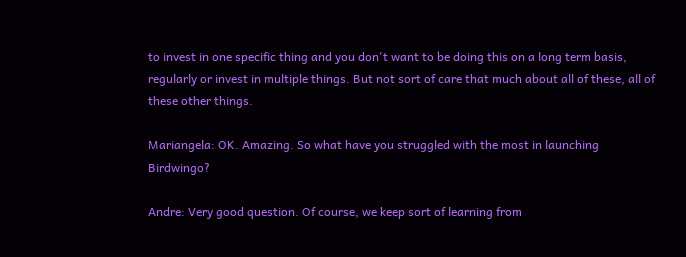to invest in one specific thing and you don't want to be doing this on a long term basis, regularly or invest in multiple things. But not sort of care that much about all of these, all of these other things.

Mariangela: OK. Amazing. So what have you struggled with the most in launching Birdwingo?

Andre: Very good question. Of course, we keep sort of learning from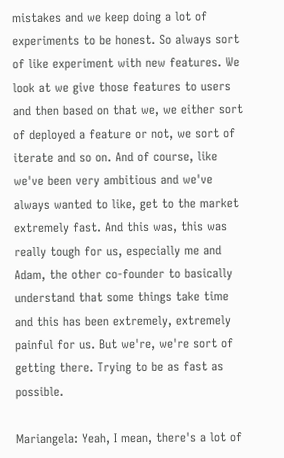mistakes and we keep doing a lot of experiments to be honest. So always sort of like experiment with new features. We look at we give those features to users and then based on that we, we either sort of deployed a feature or not, we sort of iterate and so on. And of course, like we've been very ambitious and we've always wanted to like, get to the market extremely fast. And this was, this was really tough for us, especially me and Adam, the other co-founder to basically understand that some things take time and this has been extremely, extremely painful for us. But we're, we're sort of getting there. Trying to be as fast as possible.

Mariangela: Yeah, I mean, there's a lot of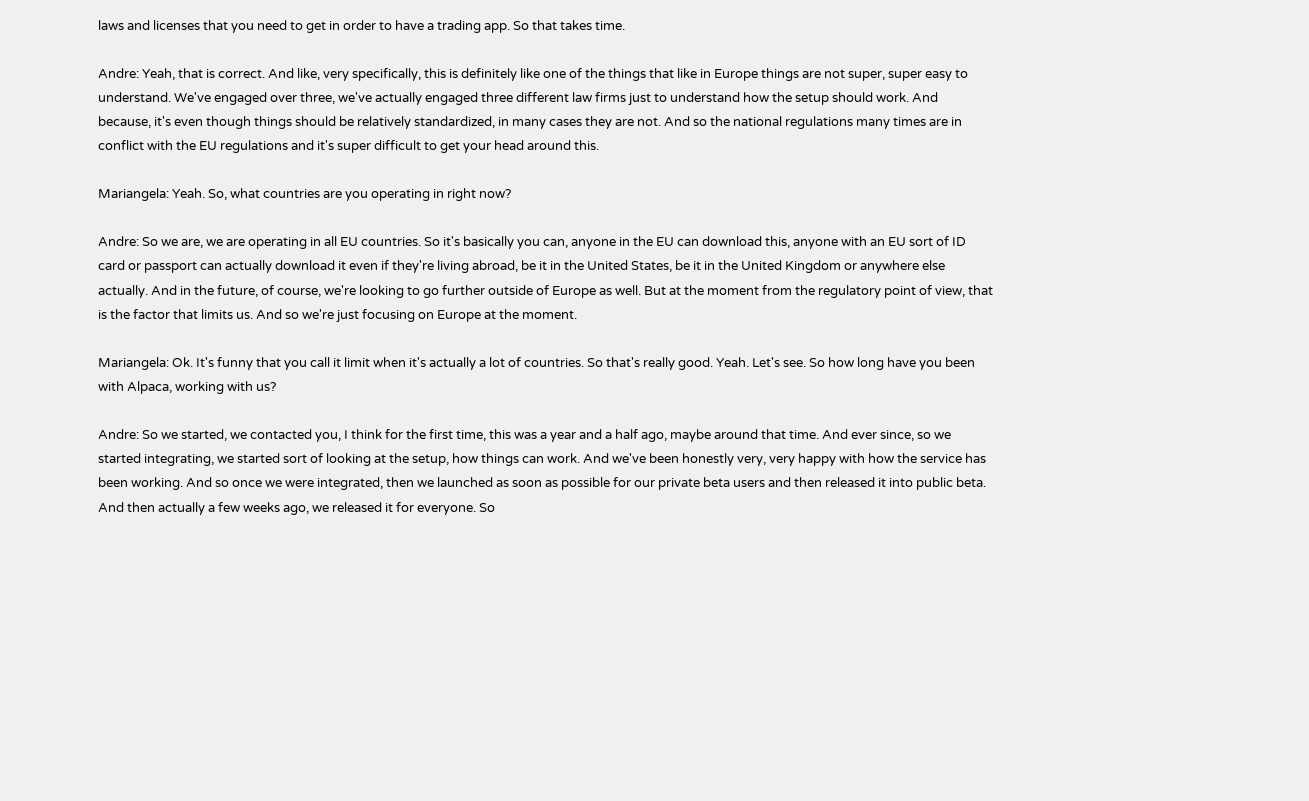laws and licenses that you need to get in order to have a trading app. So that takes time.

Andre: Yeah, that is correct. And like, very specifically, this is definitely like one of the things that like in Europe things are not super, super easy to understand. We've engaged over three, we've actually engaged three different law firms just to understand how the setup should work. And because, it's even though things should be relatively standardized, in many cases they are not. And so the national regulations many times are in conflict with the EU regulations and it's super difficult to get your head around this.

Mariangela: Yeah. So, what countries are you operating in right now?

Andre: So we are, we are operating in all EU countries. So it's basically you can, anyone in the EU can download this, anyone with an EU sort of ID card or passport can actually download it even if they're living abroad, be it in the United States, be it in the United Kingdom or anywhere else actually. And in the future, of course, we're looking to go further outside of Europe as well. But at the moment from the regulatory point of view, that is the factor that limits us. And so we're just focusing on Europe at the moment.

Mariangela: Ok. It's funny that you call it limit when it's actually a lot of countries. So that's really good. Yeah. Let's see. So how long have you been with Alpaca, working with us?

Andre: So we started, we contacted you, I think for the first time, this was a year and a half ago, maybe around that time. And ever since, so we started integrating, we started sort of looking at the setup, how things can work. And we've been honestly very, very happy with how the service has been working. And so once we were integrated, then we launched as soon as possible for our private beta users and then released it into public beta. And then actually a few weeks ago, we released it for everyone. So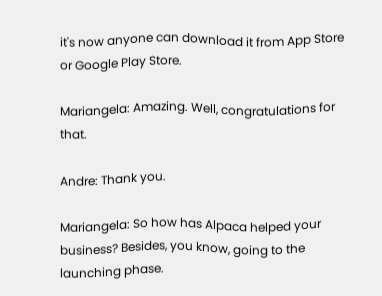it's now anyone can download it from App Store or Google Play Store.

Mariangela: Amazing. Well, congratulations for that.

Andre: Thank you.

Mariangela: So how has Alpaca helped your business? Besides, you know, going to the launching phase.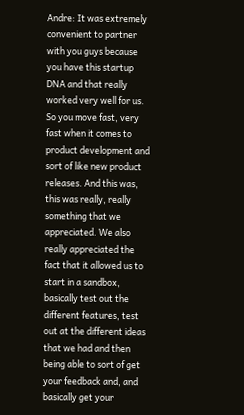Andre: It was extremely convenient to partner with you guys because you have this startup DNA and that really worked very well for us. So you move fast, very fast when it comes to product development and sort of like new product releases. And this was, this was really, really something that we appreciated. We also really appreciated the fact that it allowed us to start in a sandbox, basically test out the different features, test out at the different ideas that we had and then being able to sort of get your feedback and, and basically get your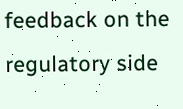feedback on the regulatory side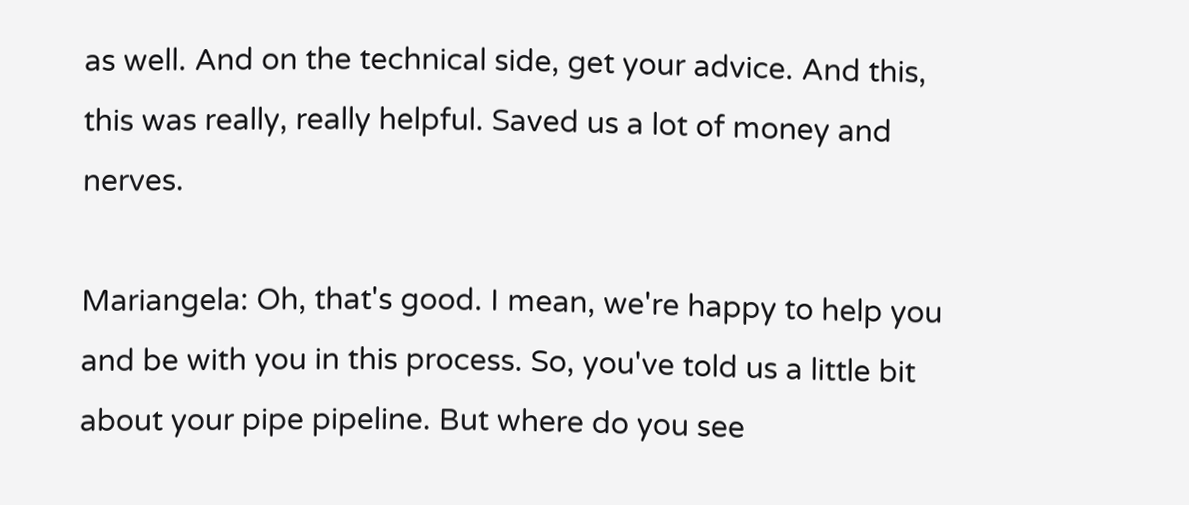as well. And on the technical side, get your advice. And this, this was really, really helpful. Saved us a lot of money and nerves.

Mariangela: Oh, that's good. I mean, we're happy to help you and be with you in this process. So, you've told us a little bit about your pipe pipeline. But where do you see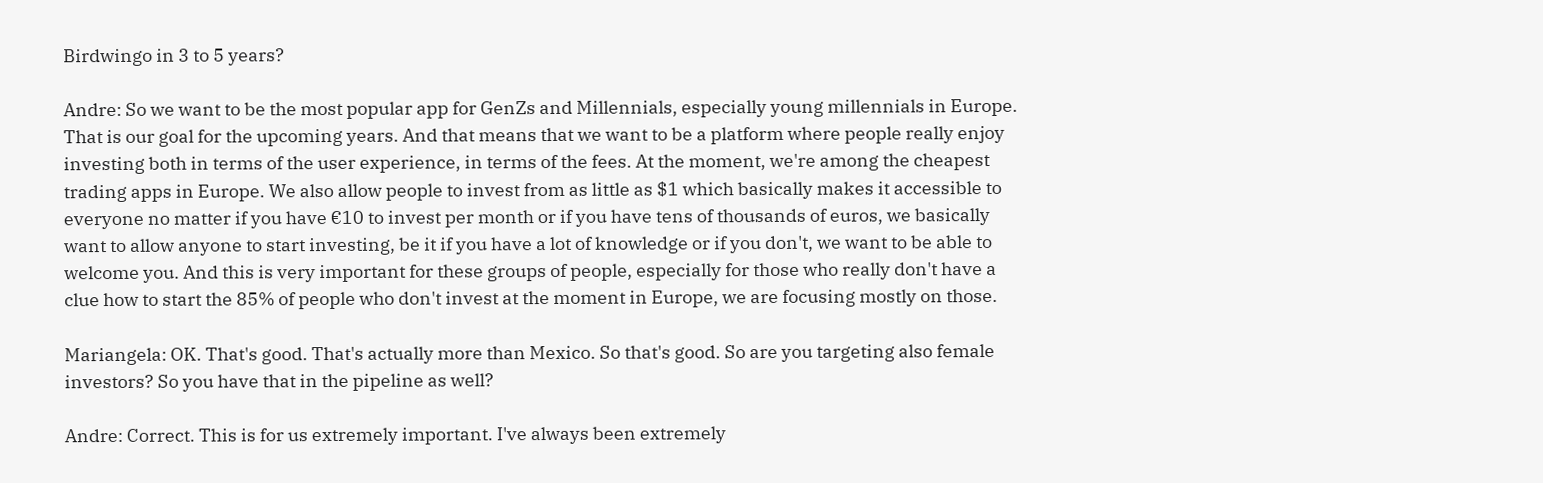Birdwingo in 3 to 5 years?

Andre: So we want to be the most popular app for GenZs and Millennials, especially young millennials in Europe. That is our goal for the upcoming years. And that means that we want to be a platform where people really enjoy investing both in terms of the user experience, in terms of the fees. At the moment, we're among the cheapest trading apps in Europe. We also allow people to invest from as little as $1 which basically makes it accessible to everyone no matter if you have €10 to invest per month or if you have tens of thousands of euros, we basically want to allow anyone to start investing, be it if you have a lot of knowledge or if you don't, we want to be able to welcome you. And this is very important for these groups of people, especially for those who really don't have a clue how to start the 85% of people who don't invest at the moment in Europe, we are focusing mostly on those.

Mariangela: OK. That's good. That's actually more than Mexico. So that's good. So are you targeting also female investors? So you have that in the pipeline as well?

Andre: Correct. This is for us extremely important. I've always been extremely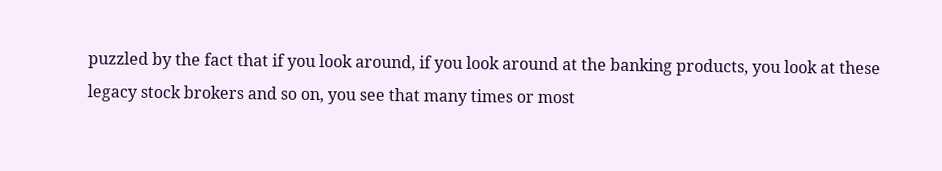puzzled by the fact that if you look around, if you look around at the banking products, you look at these legacy stock brokers and so on, you see that many times or most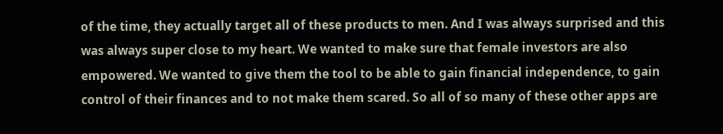of the time, they actually target all of these products to men. And I was always surprised and this was always super close to my heart. We wanted to make sure that female investors are also empowered. We wanted to give them the tool to be able to gain financial independence, to gain control of their finances and to not make them scared. So all of so many of these other apps are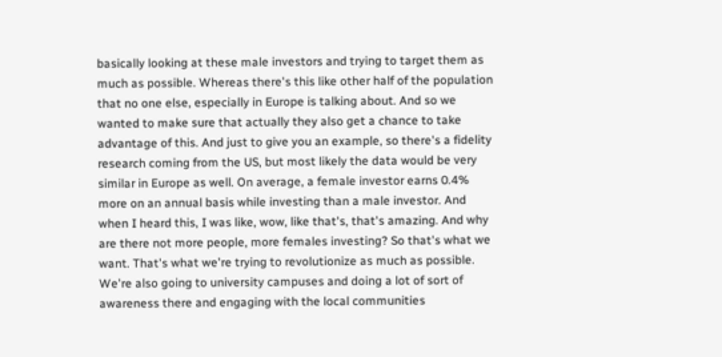basically looking at these male investors and trying to target them as much as possible. Whereas there's this like other half of the population that no one else, especially in Europe is talking about. And so we wanted to make sure that actually they also get a chance to take advantage of this. And just to give you an example, so there's a fidelity research coming from the US, but most likely the data would be very similar in Europe as well. On average, a female investor earns 0.4% more on an annual basis while investing than a male investor. And when I heard this, I was like, wow, like that's, that's amazing. And why are there not more people, more females investing? So that's what we want. That's what we're trying to revolutionize as much as possible. We're also going to university campuses and doing a lot of sort of awareness there and engaging with the local communities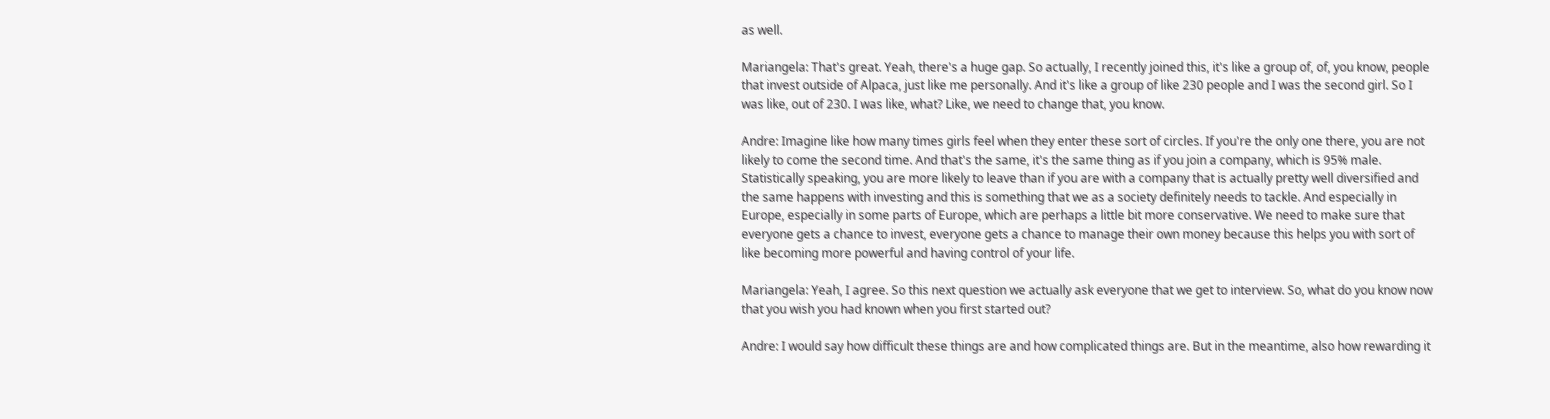as well.

Mariangela: That's great. Yeah, there's a huge gap. So actually, I recently joined this, it's like a group of, of, you know, people that invest outside of Alpaca, just like me personally. And it's like a group of like 230 people and I was the second girl. So I was like, out of 230. I was like, what? Like, we need to change that, you know.

Andre: Imagine like how many times girls feel when they enter these sort of circles. If you're the only one there, you are not likely to come the second time. And that's the same, it's the same thing as if you join a company, which is 95% male. Statistically speaking, you are more likely to leave than if you are with a company that is actually pretty well diversified and the same happens with investing and this is something that we as a society definitely needs to tackle. And especially in Europe, especially in some parts of Europe, which are perhaps a little bit more conservative. We need to make sure that everyone gets a chance to invest, everyone gets a chance to manage their own money because this helps you with sort of like becoming more powerful and having control of your life.

Mariangela: Yeah, I agree. So this next question we actually ask everyone that we get to interview. So, what do you know now that you wish you had known when you first started out?

Andre: I would say how difficult these things are and how complicated things are. But in the meantime, also how rewarding it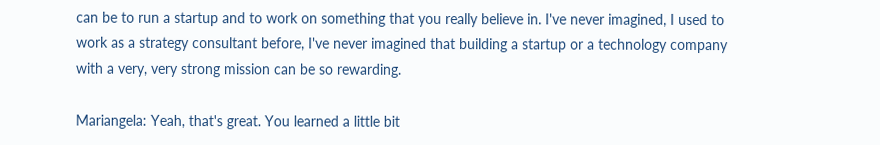can be to run a startup and to work on something that you really believe in. I've never imagined, I used to work as a strategy consultant before, I've never imagined that building a startup or a technology company with a very, very strong mission can be so rewarding.

Mariangela: Yeah, that's great. You learned a little bit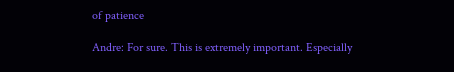of patience

Andre: For sure. This is extremely important. Especially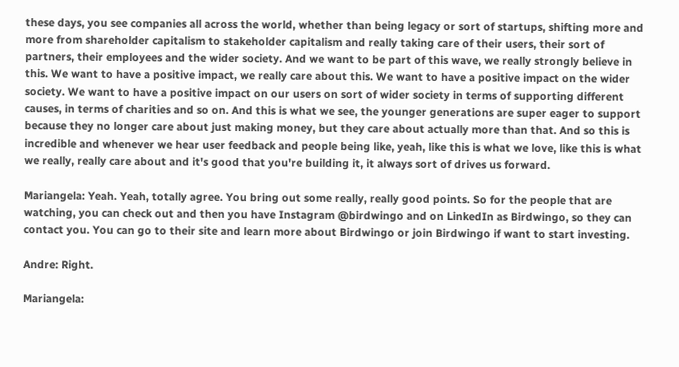these days, you see companies all across the world, whether than being legacy or sort of startups, shifting more and more from shareholder capitalism to stakeholder capitalism and really taking care of their users, their sort of partners, their employees and the wider society. And we want to be part of this wave, we really strongly believe in this. We want to have a positive impact, we really care about this. We want to have a positive impact on the wider society. We want to have a positive impact on our users on sort of wider society in terms of supporting different causes, in terms of charities and so on. And this is what we see, the younger generations are super eager to support because they no longer care about just making money, but they care about actually more than that. And so this is incredible and whenever we hear user feedback and people being like, yeah, like this is what we love, like this is what we really, really care about and it's good that you're building it, it always sort of drives us forward.

Mariangela: Yeah. Yeah, totally agree. You bring out some really, really good points. So for the people that are watching, you can check out and then you have Instagram @birdwingo and on LinkedIn as Birdwingo, so they can contact you. You can go to their site and learn more about Birdwingo or join Birdwingo if want to start investing.

Andre: Right.

Mariangela: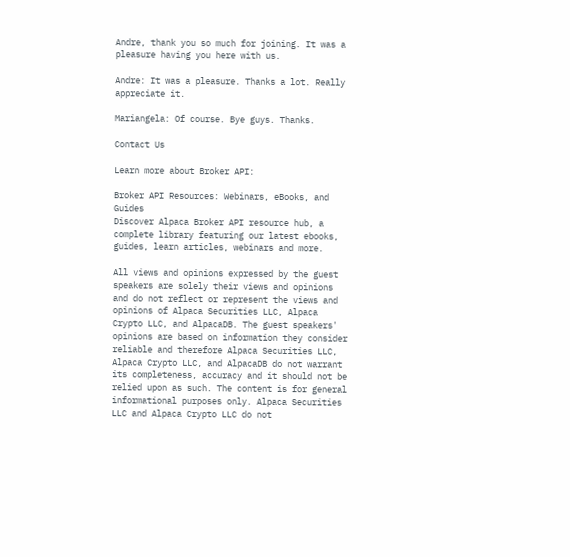Andre, thank you so much for joining. It was a pleasure having you here with us.

Andre: It was a pleasure. Thanks a lot. Really appreciate it.

Mariangela: Of course. Bye guys. Thanks.

Contact Us

Learn more about Broker API:

Broker API Resources: Webinars, eBooks, and Guides
Discover Alpaca Broker API resource hub, a complete library featuring our latest ebooks, guides, learn articles, webinars and more.

All views and opinions expressed by the guest speakers are solely their views and opinions and do not reflect or represent the views and opinions of Alpaca Securities LLC, Alpaca Crypto LLC, and AlpacaDB. The guest speakers' opinions are based on information they consider reliable and therefore Alpaca Securities LLC, Alpaca Crypto LLC, and AlpacaDB do not warrant its completeness, accuracy and it should not be relied upon as such. The content is for general informational purposes only. Alpaca Securities LLC and Alpaca Crypto LLC do not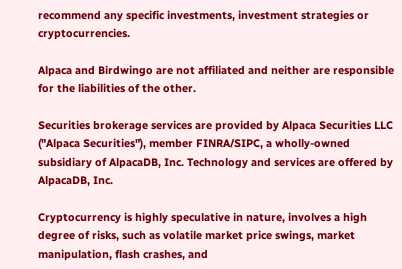recommend any specific investments, investment strategies or cryptocurrencies.

Alpaca and Birdwingo are not affiliated and neither are responsible for the liabilities of the other.

Securities brokerage services are provided by Alpaca Securities LLC ("Alpaca Securities"), member FINRA/SIPC, a wholly-owned subsidiary of AlpacaDB, Inc. Technology and services are offered by AlpacaDB, Inc.

Cryptocurrency is highly speculative in nature, involves a high degree of risks, such as volatile market price swings, market manipulation, flash crashes, and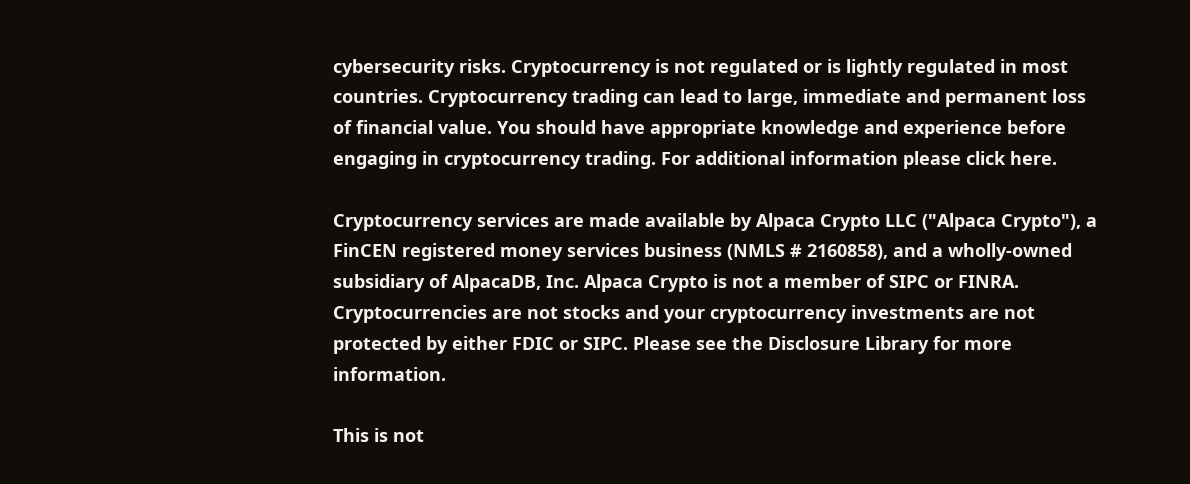cybersecurity risks. Cryptocurrency is not regulated or is lightly regulated in most countries. Cryptocurrency trading can lead to large, immediate and permanent loss of financial value. You should have appropriate knowledge and experience before engaging in cryptocurrency trading. For additional information please click here.

Cryptocurrency services are made available by Alpaca Crypto LLC ("Alpaca Crypto"), a FinCEN registered money services business (NMLS # 2160858), and a wholly-owned subsidiary of AlpacaDB, Inc. Alpaca Crypto is not a member of SIPC or FINRA. Cryptocurrencies are not stocks and your cryptocurrency investments are not protected by either FDIC or SIPC. Please see the Disclosure Library for more information.

This is not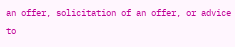an offer, solicitation of an offer, or advice to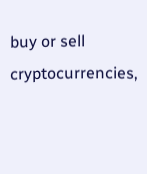buy or sell cryptocurrencies,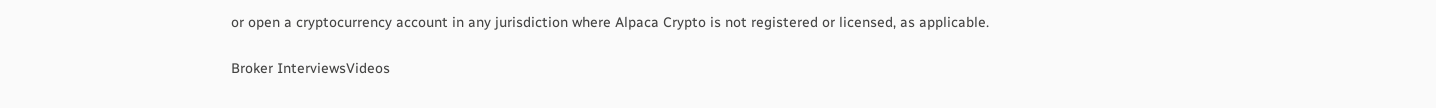or open a cryptocurrency account in any jurisdiction where Alpaca Crypto is not registered or licensed, as applicable.

Broker InterviewsVideos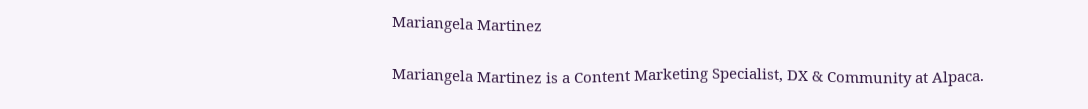Mariangela Martinez

Mariangela Martinez is a Content Marketing Specialist, DX & Community at Alpaca.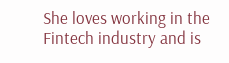She loves working in the Fintech industry and is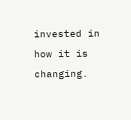invested in how it is changing.